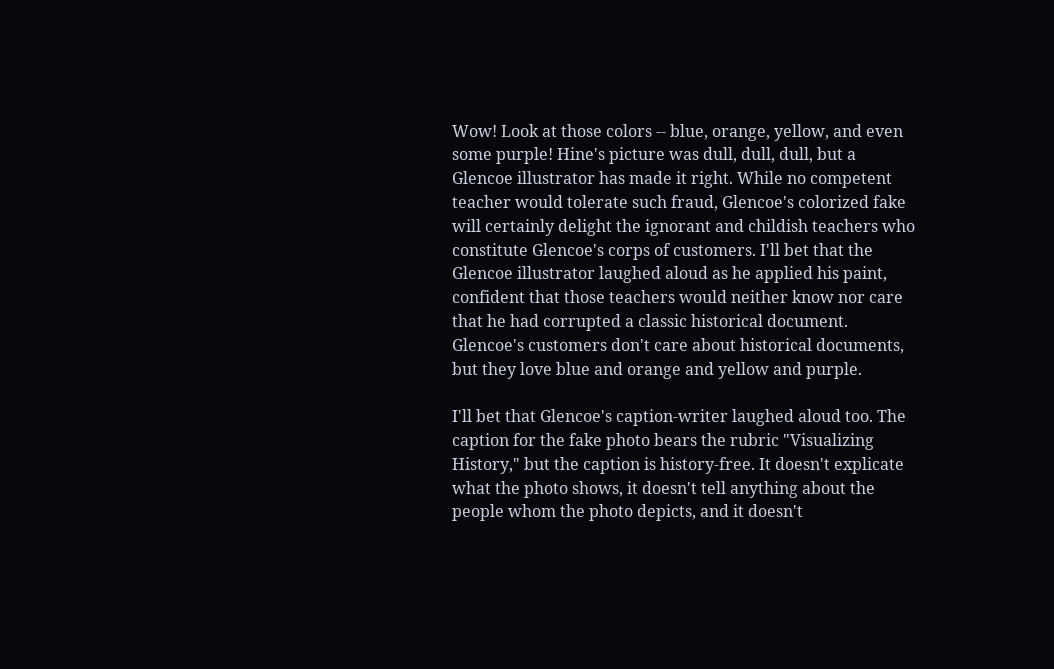Wow! Look at those colors -- blue, orange, yellow, and even some purple! Hine's picture was dull, dull, dull, but a Glencoe illustrator has made it right. While no competent teacher would tolerate such fraud, Glencoe's colorized fake will certainly delight the ignorant and childish teachers who constitute Glencoe's corps of customers. I'll bet that the Glencoe illustrator laughed aloud as he applied his paint, confident that those teachers would neither know nor care that he had corrupted a classic historical document. Glencoe's customers don't care about historical documents, but they love blue and orange and yellow and purple.

I'll bet that Glencoe's caption-writer laughed aloud too. The caption for the fake photo bears the rubric "Visualizing History," but the caption is history-free. It doesn't explicate what the photo shows, it doesn't tell anything about the people whom the photo depicts, and it doesn't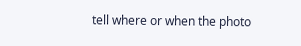tell where or when the photo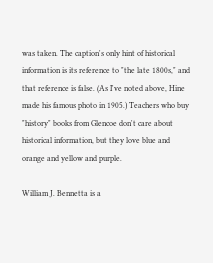was taken. The caption's only hint of historical information is its reference to "the late 1800s," and that reference is false. (As I've noted above, Hine made his famous photo in 1905.) Teachers who buy "history" books from Glencoe don't care about historical information, but they love blue and orange and yellow and purple.

William J. Bennetta is a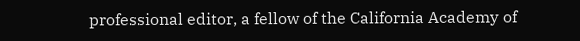professional editor, a fellow of the California Academy of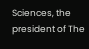Sciences, the president of The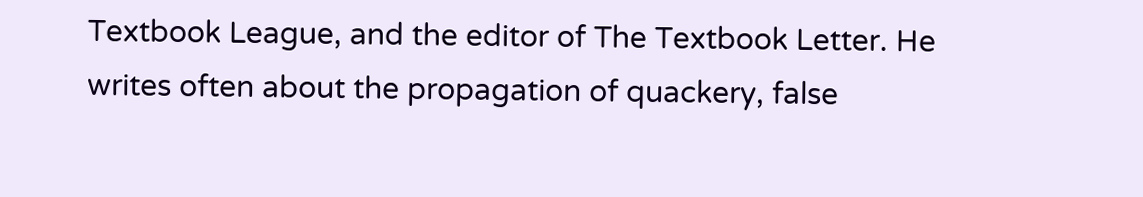Textbook League, and the editor of The Textbook Letter. He writes often about the propagation of quackery, false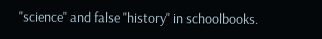"science" and false "history" in schoolbooks.